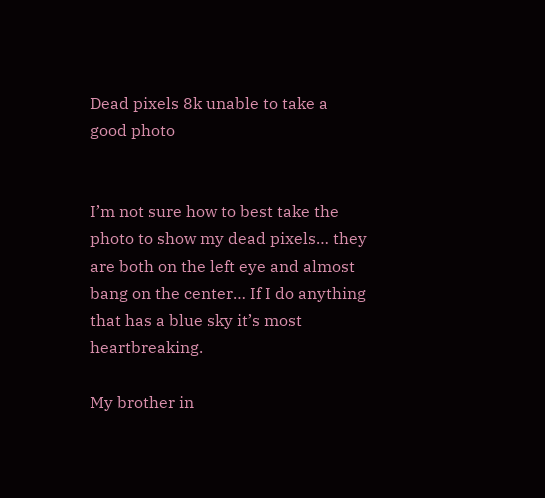Dead pixels 8k unable to take a good photo


I’m not sure how to best take the photo to show my dead pixels… they are both on the left eye and almost bang on the center… If I do anything that has a blue sky it’s most heartbreaking.

My brother in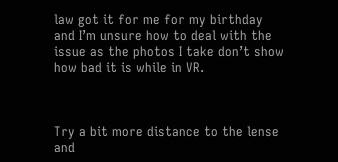law got it for me for my birthday and I’m unsure how to deal with the issue as the photos I take don’t show how bad it is while in VR.



Try a bit more distance to the lense and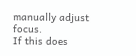manually adjust focus.
If this does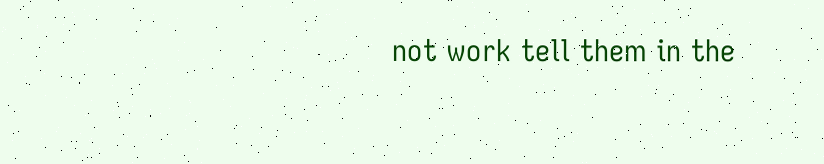not work tell them in the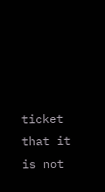ticket that it is not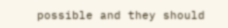possible and they should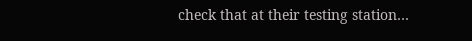check that at their testing station…